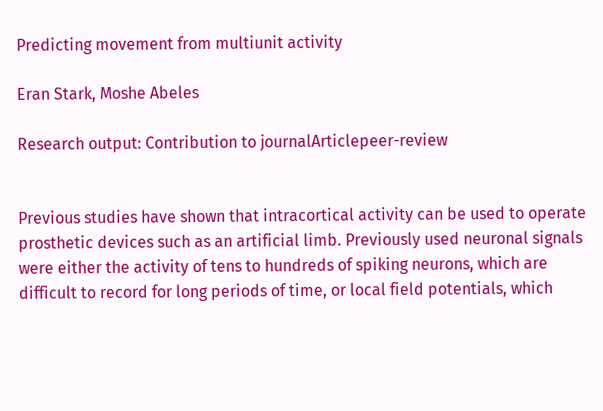Predicting movement from multiunit activity

Eran Stark, Moshe Abeles

Research output: Contribution to journalArticlepeer-review


Previous studies have shown that intracortical activity can be used to operate prosthetic devices such as an artificial limb. Previously used neuronal signals were either the activity of tens to hundreds of spiking neurons, which are difficult to record for long periods of time, or local field potentials, which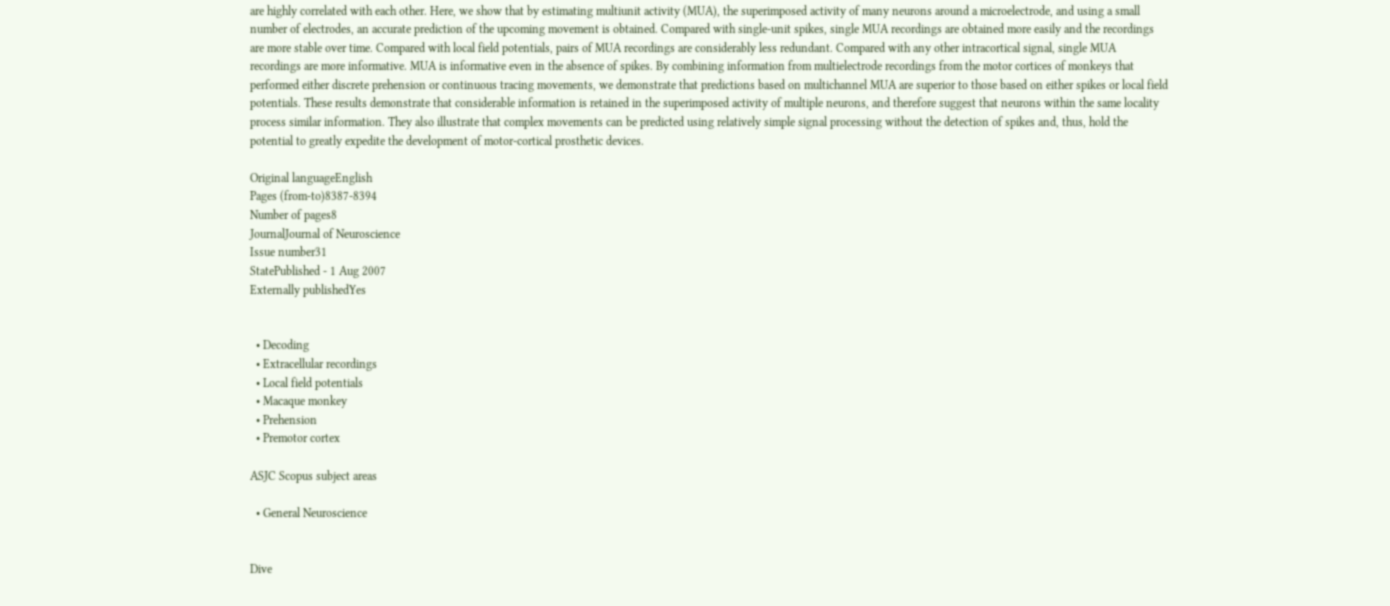are highly correlated with each other. Here, we show that by estimating multiunit activity (MUA), the superimposed activity of many neurons around a microelectrode, and using a small number of electrodes, an accurate prediction of the upcoming movement is obtained. Compared with single-unit spikes, single MUA recordings are obtained more easily and the recordings are more stable over time. Compared with local field potentials, pairs of MUA recordings are considerably less redundant. Compared with any other intracortical signal, single MUA recordings are more informative. MUA is informative even in the absence of spikes. By combining information from multielectrode recordings from the motor cortices of monkeys that performed either discrete prehension or continuous tracing movements, we demonstrate that predictions based on multichannel MUA are superior to those based on either spikes or local field potentials. These results demonstrate that considerable information is retained in the superimposed activity of multiple neurons, and therefore suggest that neurons within the same locality process similar information. They also illustrate that complex movements can be predicted using relatively simple signal processing without the detection of spikes and, thus, hold the potential to greatly expedite the development of motor-cortical prosthetic devices.

Original languageEnglish
Pages (from-to)8387-8394
Number of pages8
JournalJournal of Neuroscience
Issue number31
StatePublished - 1 Aug 2007
Externally publishedYes


  • Decoding
  • Extracellular recordings
  • Local field potentials
  • Macaque monkey
  • Prehension
  • Premotor cortex

ASJC Scopus subject areas

  • General Neuroscience


Dive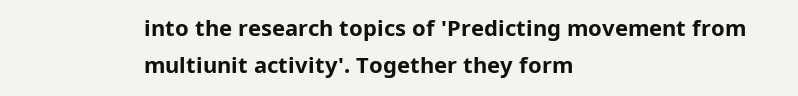into the research topics of 'Predicting movement from multiunit activity'. Together they form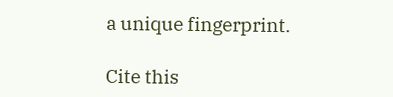a unique fingerprint.

Cite this